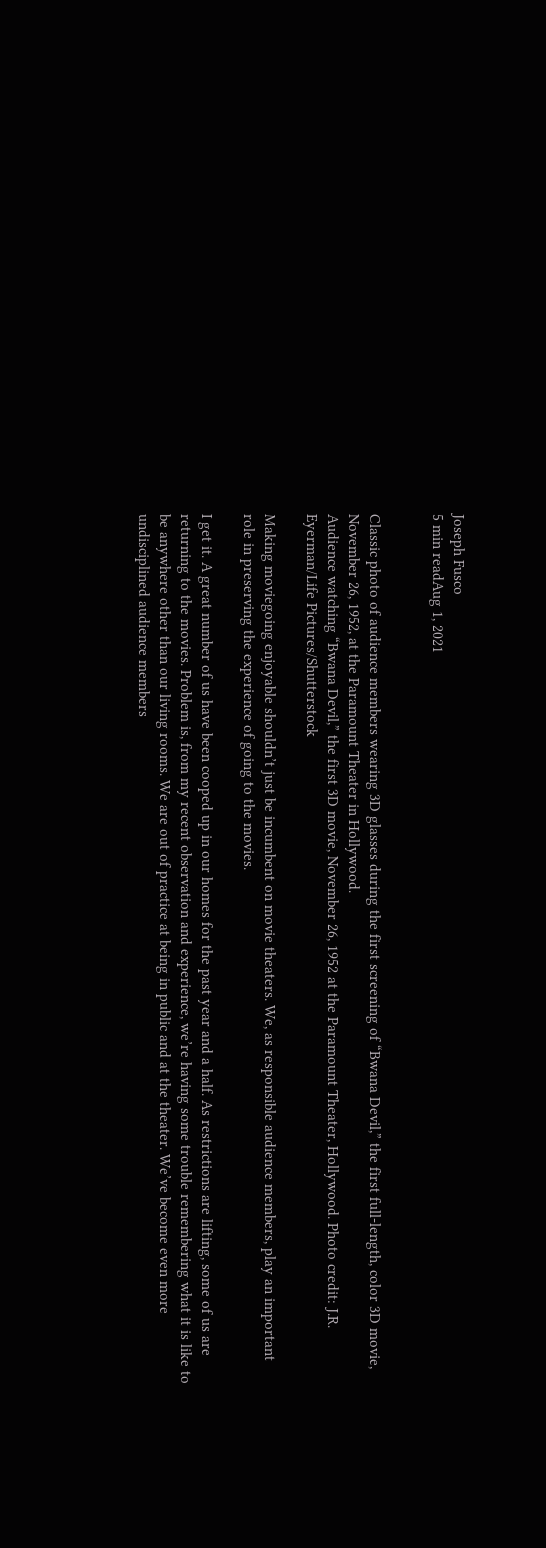Joseph Fusco
5 min readAug 1, 2021


Classic photo of audience members wearing 3D glasses during the first screening of “Bwana Devil,” the first full-length, color 3D movie, November 26, 1952, at the Paramount Theater in Hollywood.
Audience watching “Bwana Devil,” the first 3D movie, November 26, 1952 at the Paramount Theater, Hollywood. Photo credit: J.R. Eyerman/Life Pictures/Shutterstock

Making moviegoing enjoyable shouldn’t just be incumbent on movie theaters. We, as responsible audience members, play an important role in preserving the experience of going to the movies.

I get it. A great number of us have been cooped up in our homes for the past year and a half. As restrictions are lifting, some of us are returning to the movies. Problem is, from my recent observation and experience, we’re having some trouble remembering what it is like to be anywhere other than our living rooms. We are out of practice at being in public and at the theater. We’ve become even more undisciplined audience members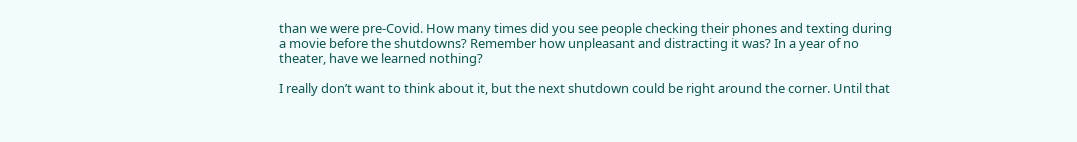than we were pre-Covid. How many times did you see people checking their phones and texting during a movie before the shutdowns? Remember how unpleasant and distracting it was? In a year of no theater, have we learned nothing?

I really don’t want to think about it, but the next shutdown could be right around the corner. Until that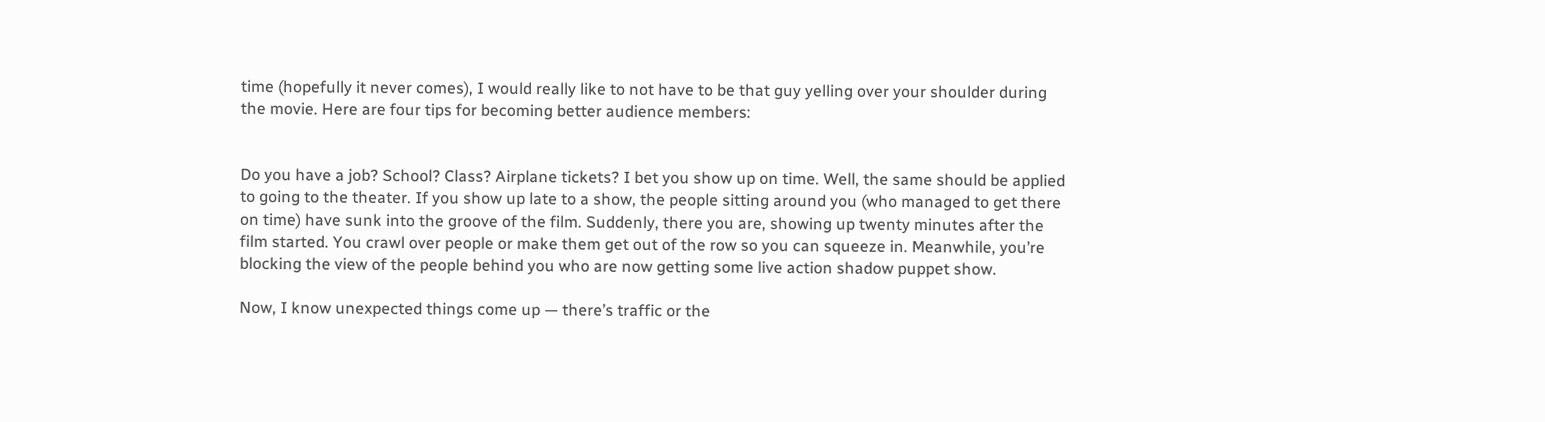time (hopefully it never comes), I would really like to not have to be that guy yelling over your shoulder during the movie. Here are four tips for becoming better audience members:


Do you have a job? School? Class? Airplane tickets? I bet you show up on time. Well, the same should be applied to going to the theater. If you show up late to a show, the people sitting around you (who managed to get there on time) have sunk into the groove of the film. Suddenly, there you are, showing up twenty minutes after the film started. You crawl over people or make them get out of the row so you can squeeze in. Meanwhile, you’re blocking the view of the people behind you who are now getting some live action shadow puppet show.

Now, I know unexpected things come up — there’s traffic or the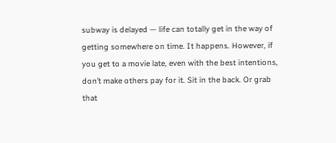subway is delayed — life can totally get in the way of getting somewhere on time. It happens. However, if you get to a movie late, even with the best intentions, don’t make others pay for it. Sit in the back. Or grab that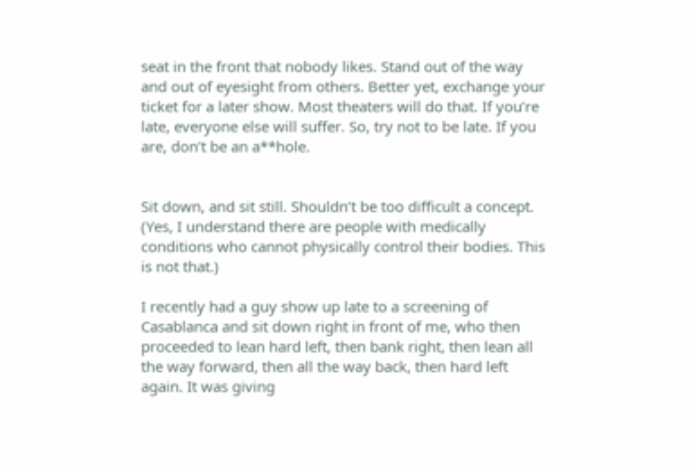seat in the front that nobody likes. Stand out of the way and out of eyesight from others. Better yet, exchange your ticket for a later show. Most theaters will do that. If you’re late, everyone else will suffer. So, try not to be late. If you are, don’t be an a**hole.


Sit down, and sit still. Shouldn’t be too difficult a concept. (Yes, I understand there are people with medically conditions who cannot physically control their bodies. This is not that.)

I recently had a guy show up late to a screening of Casablanca and sit down right in front of me, who then proceeded to lean hard left, then bank right, then lean all the way forward, then all the way back, then hard left again. It was giving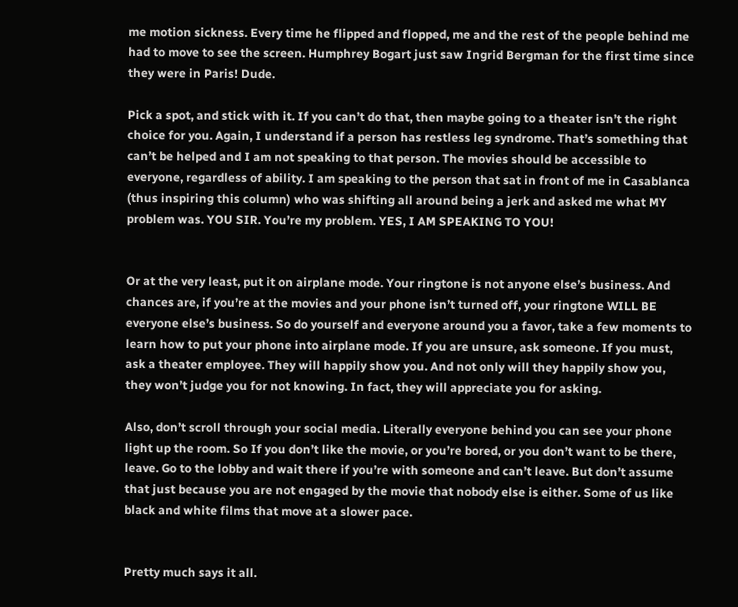me motion sickness. Every time he flipped and flopped, me and the rest of the people behind me had to move to see the screen. Humphrey Bogart just saw Ingrid Bergman for the first time since they were in Paris! Dude.

Pick a spot, and stick with it. If you can’t do that, then maybe going to a theater isn’t the right choice for you. Again, I understand if a person has restless leg syndrome. That’s something that can’t be helped and I am not speaking to that person. The movies should be accessible to everyone, regardless of ability. I am speaking to the person that sat in front of me in Casablanca (thus inspiring this column) who was shifting all around being a jerk and asked me what MY problem was. YOU SIR. You’re my problem. YES, I AM SPEAKING TO YOU!


Or at the very least, put it on airplane mode. Your ringtone is not anyone else’s business. And chances are, if you’re at the movies and your phone isn’t turned off, your ringtone WILL BE everyone else’s business. So do yourself and everyone around you a favor, take a few moments to learn how to put your phone into airplane mode. If you are unsure, ask someone. If you must, ask a theater employee. They will happily show you. And not only will they happily show you, they won’t judge you for not knowing. In fact, they will appreciate you for asking.

Also, don’t scroll through your social media. Literally everyone behind you can see your phone light up the room. So If you don’t like the movie, or you’re bored, or you don’t want to be there, leave. Go to the lobby and wait there if you’re with someone and can’t leave. But don’t assume that just because you are not engaged by the movie that nobody else is either. Some of us like black and white films that move at a slower pace.


Pretty much says it all.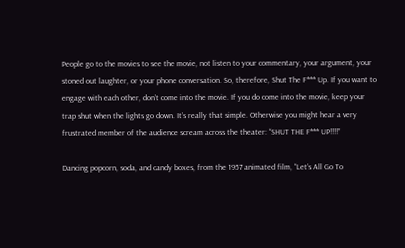People go to the movies to see the movie, not listen to your commentary, your argument, your stoned out laughter, or your phone conversation. So, therefore, Shut The F*** Up. If you want to engage with each other, don’t come into the movie. If you do come into the movie, keep your trap shut when the lights go down. It’s really that simple. Otherwise you might hear a very frustrated member of the audience scream across the theater: “SHUT THE F*** UP!!!!”

Dancing popcorn, soda, and candy boxes, from the 1957 animated film, “Let’s All Go To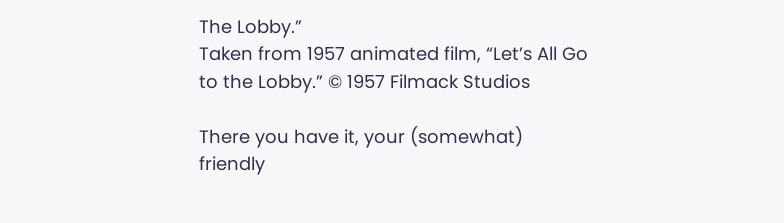The Lobby.”
Taken from 1957 animated film, “Let’s All Go to the Lobby.” © 1957 Filmack Studios

There you have it, your (somewhat) friendly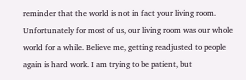reminder that the world is not in fact your living room. Unfortunately for most of us, our living room was our whole world for a while. Believe me, getting readjusted to people again is hard work. I am trying to be patient, but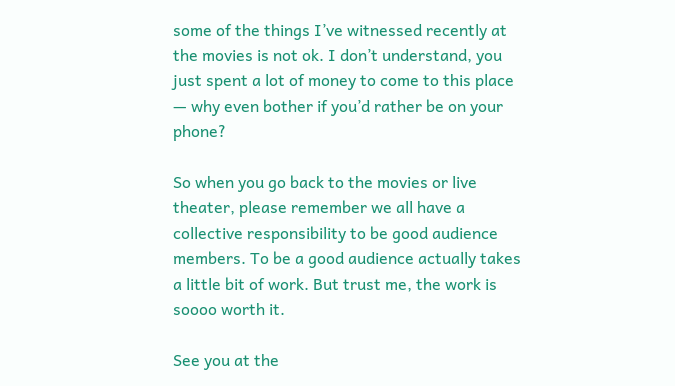some of the things I’ve witnessed recently at the movies is not ok. I don’t understand, you just spent a lot of money to come to this place — why even bother if you’d rather be on your phone?

So when you go back to the movies or live theater, please remember we all have a collective responsibility to be good audience members. To be a good audience actually takes a little bit of work. But trust me, the work is soooo worth it.

See you at the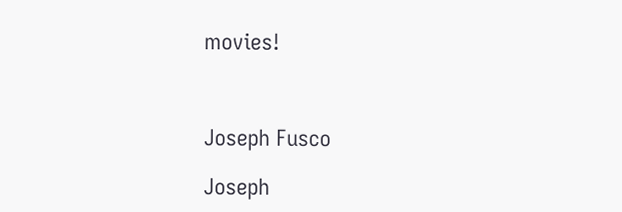movies!



Joseph Fusco

Joseph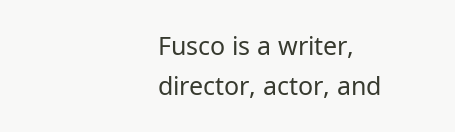Fusco is a writer, director, actor, and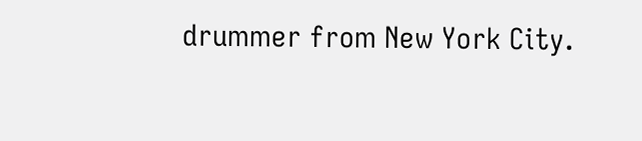drummer from New York City.